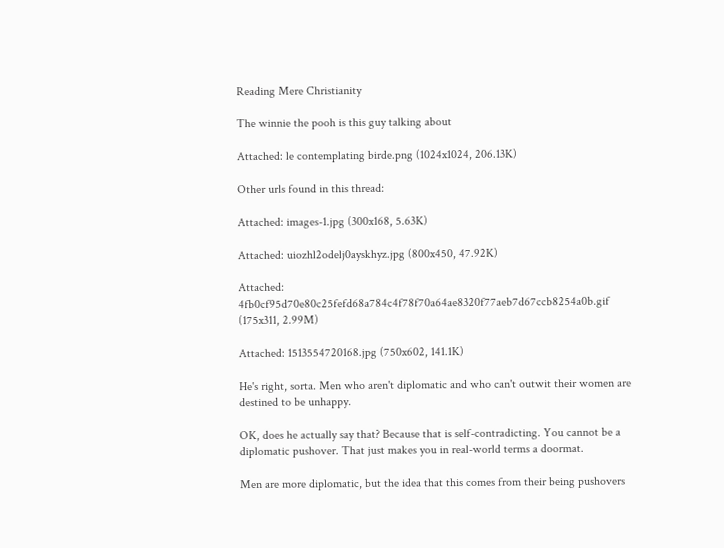Reading Mere Christianity

The winnie the pooh is this guy talking about

Attached: le contemplating birde.png (1024x1024, 206.13K)

Other urls found in this thread:

Attached: images-1.jpg (300x168, 5.63K)

Attached: uiozhl2odelj0ayskhyz.jpg (800x450, 47.92K)

Attached: 4fb0cf95d70e80c25fefd68a784c4f78f70a64ae8320f77aeb7d67ccb8254a0b.gif (175x311, 2.99M)

Attached: 1513554720168.jpg (750x602, 141.1K)

He's right, sorta. Men who aren't diplomatic and who can't outwit their women are destined to be unhappy.

OK, does he actually say that? Because that is self-contradicting. You cannot be a diplomatic pushover. That just makes you in real-world terms a doormat.

Men are more diplomatic, but the idea that this comes from their being pushovers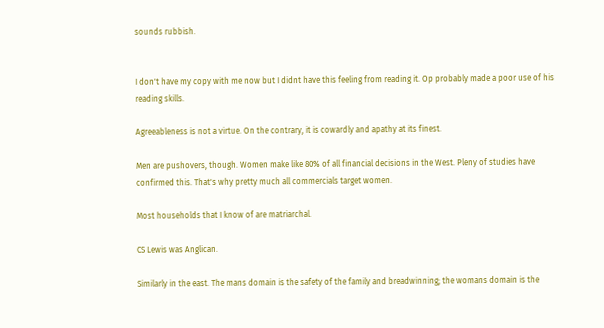sounds rubbish.


I don't have my copy with me now but I didnt have this feeling from reading it. Op probably made a poor use of his reading skills.

Agreeableness is not a virtue. On the contrary, it is cowardly and apathy at its finest.

Men are pushovers, though. Women make like 80% of all financial decisions in the West. Pleny of studies have confirmed this. That's why pretty much all commercials target women.

Most households that I know of are matriarchal.

CS Lewis was Anglican.

Similarly in the east. The mans domain is the safety of the family and breadwinning; the womans domain is the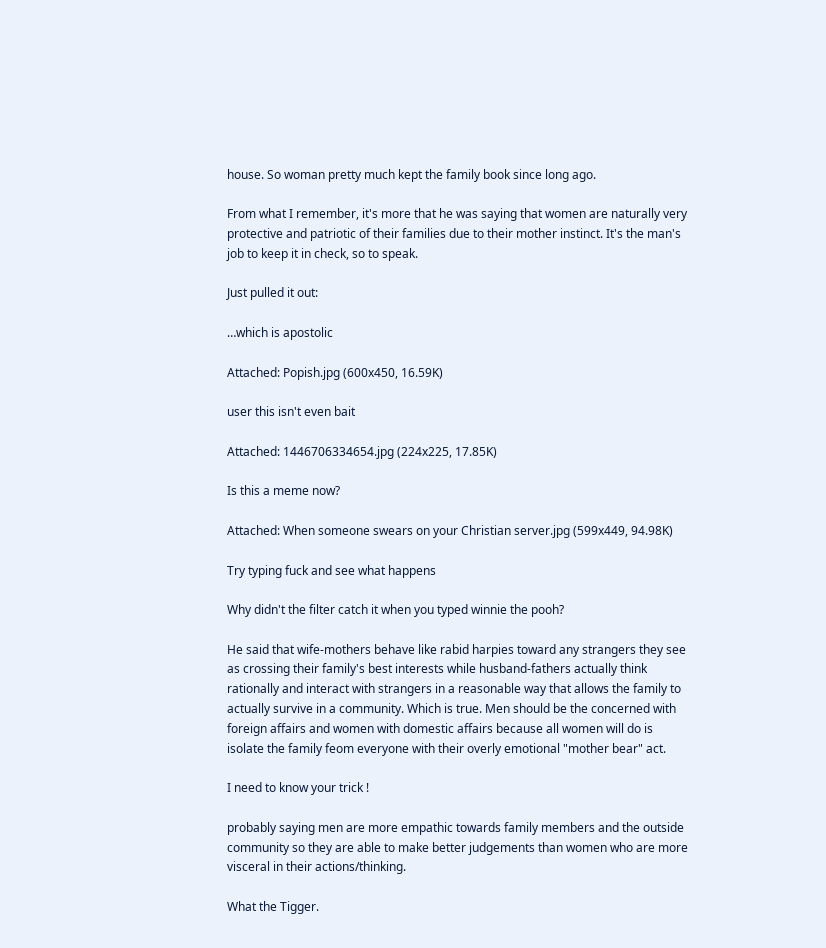house. So woman pretty much kept the family book since long ago.

From what I remember, it's more that he was saying that women are naturally very protective and patriotic of their families due to their mother instinct. It's the man's job to keep it in check, so to speak.

Just pulled it out:

…which is apostolic

Attached: Popish.jpg (600x450, 16.59K)

user this isn't even bait

Attached: 1446706334654.jpg (224x225, 17.85K)

Is this a meme now?

Attached: When someone swears on your Christian server.jpg (599x449, 94.98K)

Try typing fuck and see what happens

Why didn't the filter catch it when you typed winnie the pooh?

He said that wife-mothers behave like rabid harpies toward any strangers they see as crossing their family's best interests while husband-fathers actually think rationally and interact with strangers in a reasonable way that allows the family to actually survive in a community. Which is true. Men should be the concerned with foreign affairs and women with domestic affairs because all women will do is isolate the family feom everyone with their overly emotional "mother bear" act.

I need to know your trick !

probably saying men are more empathic towards family members and the outside community so they are able to make better judgements than women who are more visceral in their actions/thinking.

What the Tigger.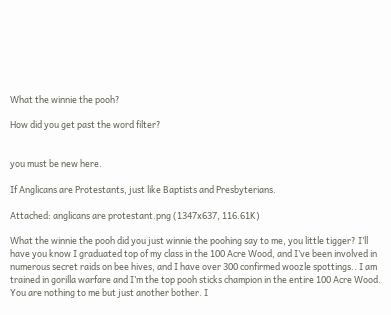What the winnie the pooh?

How did you get past the word filter?


you must be new here.

If Anglicans are Protestants, just like Baptists and Presbyterians.

Attached: anglicans are protestant.png (1347x637, 116.61K)

What the winnie the pooh did you just winnie the poohing say to me, you little tigger? I’ll have you know I graduated top of my class in the 100 Acre Wood, and I’ve been involved in numerous secret raids on bee hives, and I have over 300 confirmed woozle spottings.. I am trained in gorilla warfare and I’m the top pooh sticks champion in the entire 100 Acre Wood. You are nothing to me but just another bother. I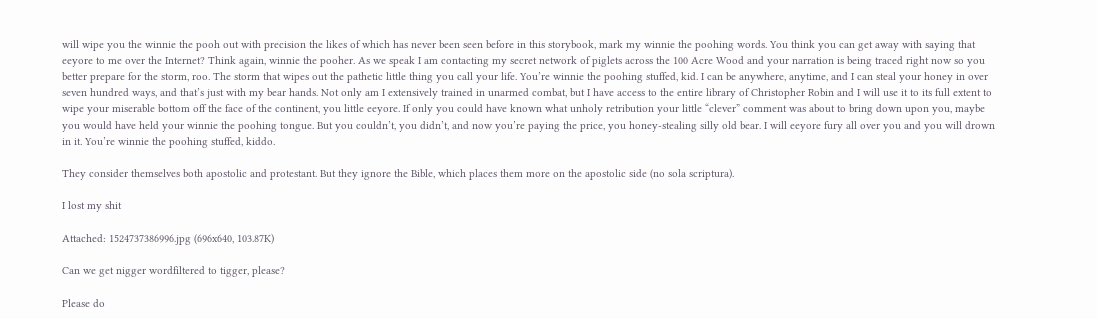will wipe you the winnie the pooh out with precision the likes of which has never been seen before in this storybook, mark my winnie the poohing words. You think you can get away with saying that eeyore to me over the Internet? Think again, winnie the pooher. As we speak I am contacting my secret network of piglets across the 100 Acre Wood and your narration is being traced right now so you better prepare for the storm, roo. The storm that wipes out the pathetic little thing you call your life. You’re winnie the poohing stuffed, kid. I can be anywhere, anytime, and I can steal your honey in over seven hundred ways, and that’s just with my bear hands. Not only am I extensively trained in unarmed combat, but I have access to the entire library of Christopher Robin and I will use it to its full extent to wipe your miserable bottom off the face of the continent, you little eeyore. If only you could have known what unholy retribution your little “clever” comment was about to bring down upon you, maybe you would have held your winnie the poohing tongue. But you couldn’t, you didn’t, and now you’re paying the price, you honey-stealing silly old bear. I will eeyore fury all over you and you will drown in it. You’re winnie the poohing stuffed, kiddo.

They consider themselves both apostolic and protestant. But they ignore the Bible, which places them more on the apostolic side (no sola scriptura).

I lost my shit

Attached: 1524737386996.jpg (696x640, 103.87K)

Can we get nigger wordfiltered to tigger, please?

Please do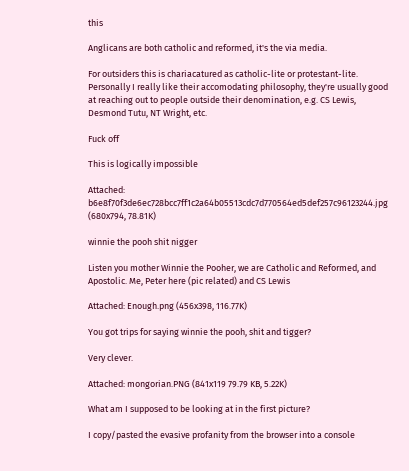this

Anglicans are both catholic and reformed, it's the via media.

For outsiders this is chariacatured as catholic-lite or protestant-lite. Personally I really like their accomodating philosophy, they're usually good at reaching out to people outside their denomination, e.g. CS Lewis, Desmond Tutu, NT Wright, etc.

Fuck off

This is logically impossible

Attached: b6e8f70f3de6ec728bcc7ff1c2a64b05513cdc7d770564ed5def257c96123244.jpg (680x794, 78.81K)

winnie the pooh shit nigger

Listen you mother Winnie the Pooher, we are Catholic and Reformed, and Apostolic. Me, Peter here (pic related) and CS Lewis

Attached: Enough.png (456x398, 116.77K)

You got trips for saying winnie the pooh, shit and tigger?

Very clever.

Attached: mongorian.PNG (841x119 79.79 KB, 5.22K)

What am I supposed to be looking at in the first picture?

I copy/pasted the evasive profanity from the browser into a console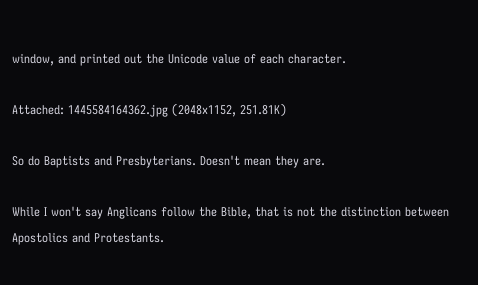window, and printed out the Unicode value of each character.

Attached: 1445584164362.jpg (2048x1152, 251.81K)

So do Baptists and Presbyterians. Doesn't mean they are.

While I won't say Anglicans follow the Bible, that is not the distinction between Apostolics and Protestants.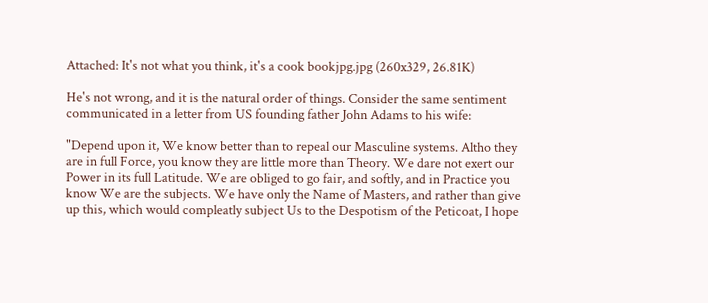Attached: It's not what you think, it's a cook bookjpg.jpg (260x329, 26.81K)

He's not wrong, and it is the natural order of things. Consider the same sentiment communicated in a letter from US founding father John Adams to his wife:

"Depend upon it, We know better than to repeal our Masculine systems. Altho they are in full Force, you know they are little more than Theory. We dare not exert our Power in its full Latitude. We are obliged to go fair, and softly, and in Practice you know We are the subjects. We have only the Name of Masters, and rather than give up this, which would compleatly subject Us to the Despotism of the Peticoat, I hope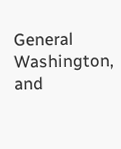General Washington, and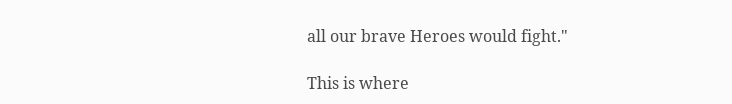all our brave Heroes would fight."

This is where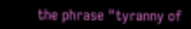the phrase "tyranny of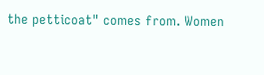the petticoat" comes from. Women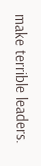make terrible leaders.